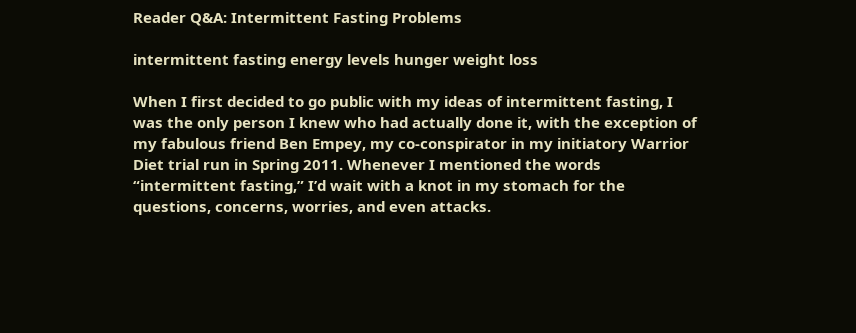Reader Q&A: Intermittent Fasting Problems

intermittent fasting energy levels hunger weight loss

When I first decided to go public with my ideas of intermittent fasting, I was the only person I knew who had actually done it, with the exception of my fabulous friend Ben Empey, my co-conspirator in my initiatory Warrior Diet trial run in Spring 2011. Whenever I mentioned the words “intermittent fasting,” I’d wait with a knot in my stomach for the questions, concerns, worries, and even attacks.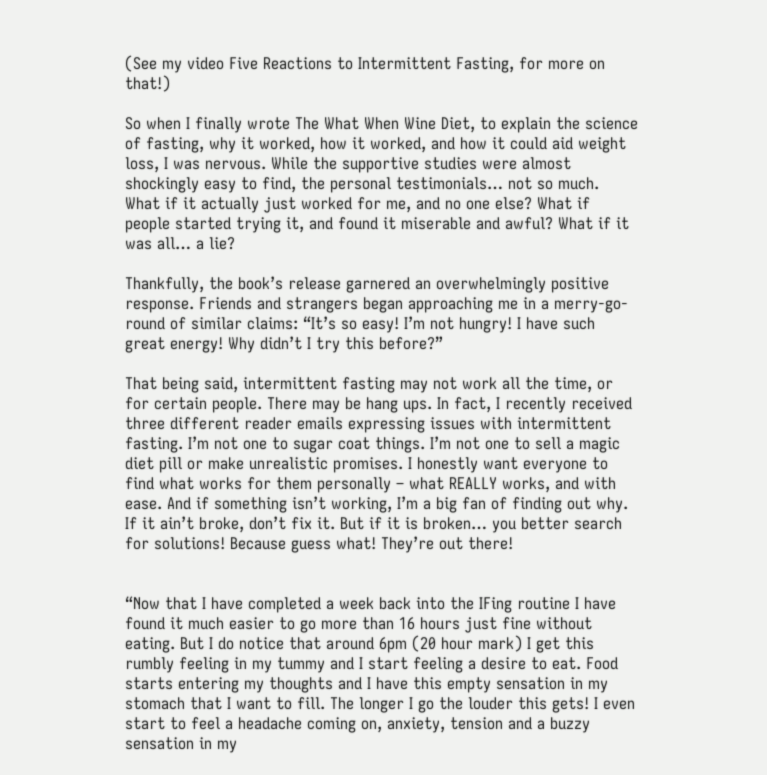(See my video Five Reactions to Intermittent Fasting, for more on that!)

So when I finally wrote The What When Wine Diet, to explain the science of fasting, why it worked, how it worked, and how it could aid weight loss, I was nervous. While the supportive studies were almost shockingly easy to find, the personal testimonials… not so much. What if it actually just worked for me, and no one else? What if people started trying it, and found it miserable and awful? What if it was all… a lie?

Thankfully, the book’s release garnered an overwhelmingly positive response. Friends and strangers began approaching me in a merry-go-round of similar claims: “It’s so easy! I’m not hungry! I have such great energy! Why didn’t I try this before?”

That being said, intermittent fasting may not work all the time, or for certain people. There may be hang ups. In fact, I recently received three different reader emails expressing issues with intermittent fasting. I’m not one to sugar coat things. I’m not one to sell a magic diet pill or make unrealistic promises. I honestly want everyone to find what works for them personally – what REALLY works, and with ease. And if something isn’t working, I’m a big fan of finding out why. If it ain’t broke, don’t fix it. But if it is broken… you better search for solutions! Because guess what! They’re out there!


“Now that I have completed a week back into the IFing routine I have found it much easier to go more than 16 hours just fine without eating. But I do notice that around 6pm (20 hour mark) I get this rumbly feeling in my tummy and I start feeling a desire to eat. Food starts entering my thoughts and I have this empty sensation in my stomach that I want to fill. The longer I go the louder this gets! I even start to feel a headache coming on, anxiety, tension and a buzzy sensation in my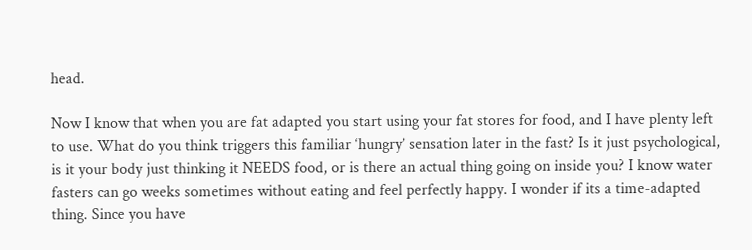head.

Now I know that when you are fat adapted you start using your fat stores for food, and I have plenty left to use. What do you think triggers this familiar ‘hungry’ sensation later in the fast? Is it just psychological, is it your body just thinking it NEEDS food, or is there an actual thing going on inside you? I know water fasters can go weeks sometimes without eating and feel perfectly happy. I wonder if its a time-adapted thing. Since you have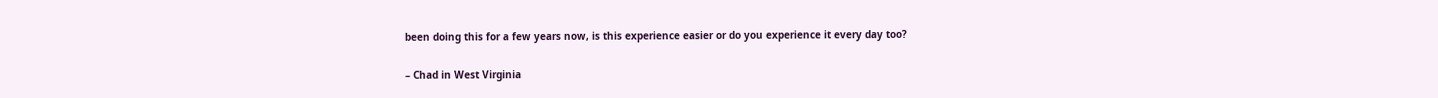been doing this for a few years now, is this experience easier or do you experience it every day too?

– Chad in West Virginia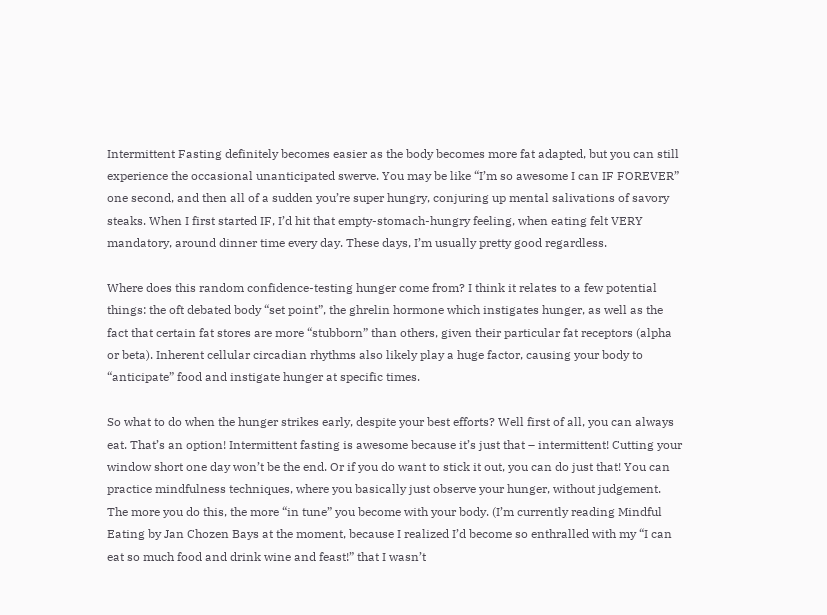Intermittent Fasting definitely becomes easier as the body becomes more fat adapted, but you can still experience the occasional unanticipated swerve. You may be like “I’m so awesome I can IF FOREVER” one second, and then all of a sudden you’re super hungry, conjuring up mental salivations of savory steaks. When I first started IF, I’d hit that empty-stomach-hungry feeling, when eating felt VERY mandatory, around dinner time every day. These days, I’m usually pretty good regardless.

Where does this random confidence-testing hunger come from? I think it relates to a few potential things: the oft debated body “set point”, the ghrelin hormone which instigates hunger, as well as the fact that certain fat stores are more “stubborn” than others, given their particular fat receptors (alpha or beta). Inherent cellular circadian rhythms also likely play a huge factor, causing your body to “anticipate” food and instigate hunger at specific times.

So what to do when the hunger strikes early, despite your best efforts? Well first of all, you can always eat. That’s an option! Intermittent fasting is awesome because it’s just that – intermittent! Cutting your window short one day won’t be the end. Or if you do want to stick it out, you can do just that! You can practice mindfulness techniques, where you basically just observe your hunger, without judgement. The more you do this, the more “in tune” you become with your body. (I’m currently reading Mindful Eating by Jan Chozen Bays at the moment, because I realized I’d become so enthralled with my “I can eat so much food and drink wine and feast!” that I wasn’t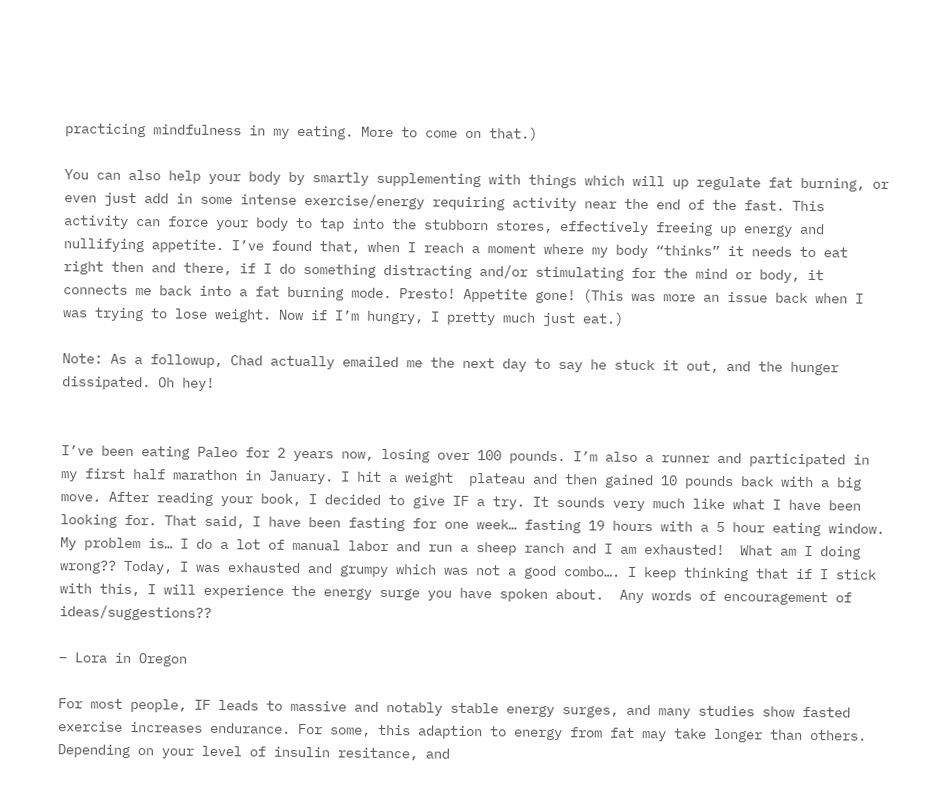practicing mindfulness in my eating. More to come on that.)

You can also help your body by smartly supplementing with things which will up regulate fat burning, or even just add in some intense exercise/energy requiring activity near the end of the fast. This activity can force your body to tap into the stubborn stores, effectively freeing up energy and nullifying appetite. I’ve found that, when I reach a moment where my body “thinks” it needs to eat right then and there, if I do something distracting and/or stimulating for the mind or body, it connects me back into a fat burning mode. Presto! Appetite gone! (This was more an issue back when I was trying to lose weight. Now if I’m hungry, I pretty much just eat.)

Note: As a followup, Chad actually emailed me the next day to say he stuck it out, and the hunger dissipated. Oh hey!


I’ve been eating Paleo for 2 years now, losing over 100 pounds. I’m also a runner and participated in my first half marathon in January. I hit a weight  plateau and then gained 10 pounds back with a big move. After reading your book, I decided to give IF a try. It sounds very much like what I have been looking for. That said, I have been fasting for one week… fasting 19 hours with a 5 hour eating window. My problem is… I do a lot of manual labor and run a sheep ranch and I am exhausted!  What am I doing wrong?? Today, I was exhausted and grumpy which was not a good combo…. I keep thinking that if I stick with this, I will experience the energy surge you have spoken about.  Any words of encouragement of ideas/suggestions??

– Lora in Oregon

For most people, IF leads to massive and notably stable energy surges, and many studies show fasted exercise increases endurance. For some, this adaption to energy from fat may take longer than others. Depending on your level of insulin resitance, and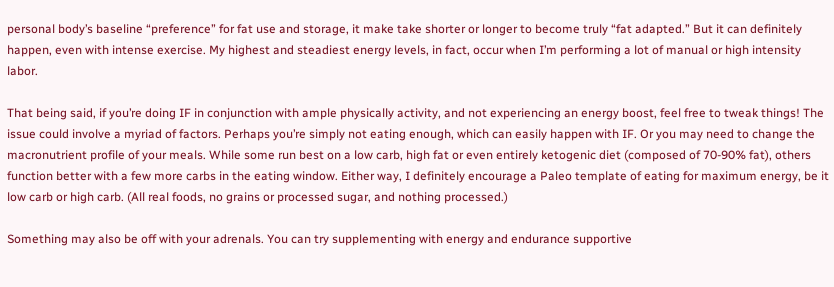personal body’s baseline “preference” for fat use and storage, it make take shorter or longer to become truly “fat adapted.” But it can definitely happen, even with intense exercise. My highest and steadiest energy levels, in fact, occur when I’m performing a lot of manual or high intensity labor.

That being said, if you’re doing IF in conjunction with ample physically activity, and not experiencing an energy boost, feel free to tweak things! The issue could involve a myriad of factors. Perhaps you’re simply not eating enough, which can easily happen with IF. Or you may need to change the macronutrient profile of your meals. While some run best on a low carb, high fat or even entirely ketogenic diet (composed of 70-90% fat), others function better with a few more carbs in the eating window. Either way, I definitely encourage a Paleo template of eating for maximum energy, be it low carb or high carb. (All real foods, no grains or processed sugar, and nothing processed.)

Something may also be off with your adrenals. You can try supplementing with energy and endurance supportive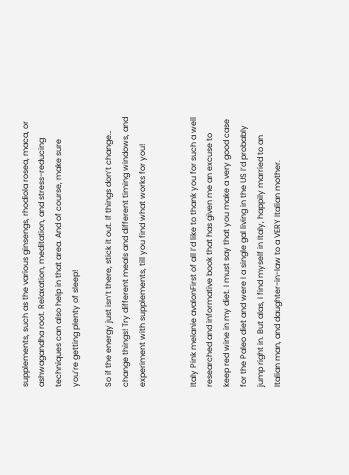supplements, such as the various ginsengs, rhodiola rosea, maca, or ashwagandha root. Relaxation, meditation, and stress-reducing techniques can also help in that area. And of course, make sure you’re getting plenty of sleep!

So if the energy just isn’t there, stick it out. If things don’t change… change things! Try different meals and different timing windows, and experiment with supplements, till you find what works for you!


Italy Pink melanie avalonFirst of all I’d like to thank you for such a well researched and informative book that has given me an excuse to keep red wine in my diet. I must say that you make a very good case for the Paleo diet and were I a single gal living in the US I’d probably jump right in. But alas, I find myself in Italy, happily married to an Italian man, and daughter-in-law to a VERY Italian mother.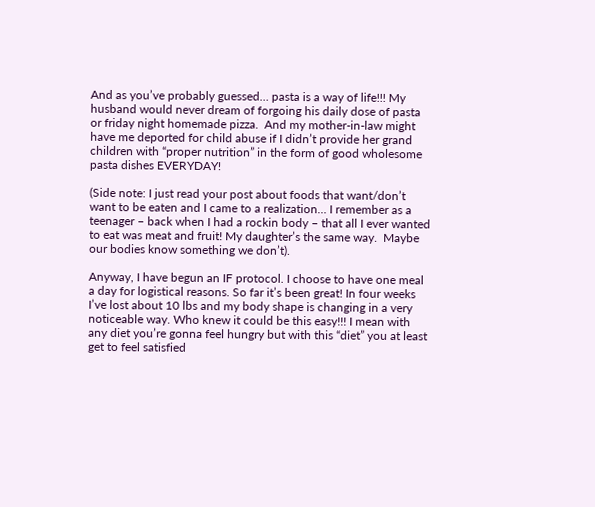And as you’ve probably guessed… pasta is a way of life!!! My husband would never dream of forgoing his daily dose of pasta or friday night homemade pizza.  And my mother-in-law might have me deported for child abuse if I didn’t provide her grand children with “proper nutrition” in the form of good wholesome pasta dishes EVERYDAY!

(Side note: I just read your post about foods that want/don’t want to be eaten and I came to a realization… I remember as a teenager – back when I had a rockin body – that all I ever wanted to eat was meat and fruit! My daughter’s the same way.  Maybe our bodies know something we don’t).

Anyway, I have begun an IF protocol. I choose to have one meal a day for logistical reasons. So far it’s been great! In four weeks I’ve lost about 10 lbs and my body shape is changing in a very noticeable way. Who knew it could be this easy!!! I mean with any diet you’re gonna feel hungry but with this “diet” you at least get to feel satisfied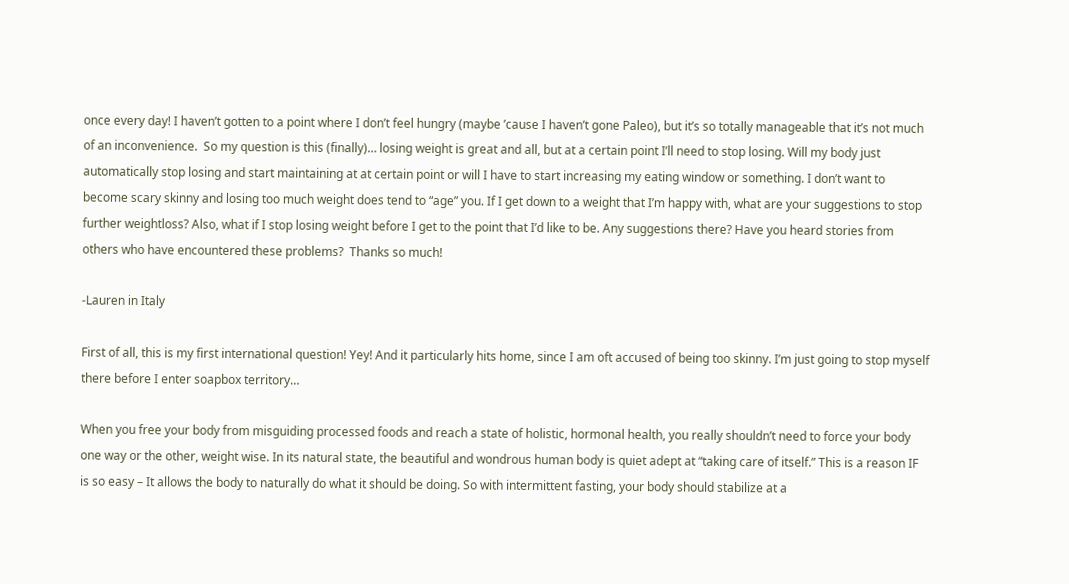once every day! I haven’t gotten to a point where I don’t feel hungry (maybe ’cause I haven’t gone Paleo), but it’s so totally manageable that it’s not much of an inconvenience.  So my question is this (finally)… losing weight is great and all, but at a certain point I’ll need to stop losing. Will my body just automatically stop losing and start maintaining at at certain point or will I have to start increasing my eating window or something. I don’t want to become scary skinny and losing too much weight does tend to “age” you. If I get down to a weight that I’m happy with, what are your suggestions to stop further weightloss? Also, what if I stop losing weight before I get to the point that I’d like to be. Any suggestions there? Have you heard stories from others who have encountered these problems?  Thanks so much!

-Lauren in Italy

First of all, this is my first international question! Yey! And it particularly hits home, since I am oft accused of being too skinny. I’m just going to stop myself there before I enter soapbox territory…

When you free your body from misguiding processed foods and reach a state of holistic, hormonal health, you really shouldn’t need to force your body one way or the other, weight wise. In its natural state, the beautiful and wondrous human body is quiet adept at “taking care of itself.” This is a reason IF is so easy – It allows the body to naturally do what it should be doing. So with intermittent fasting, your body should stabilize at a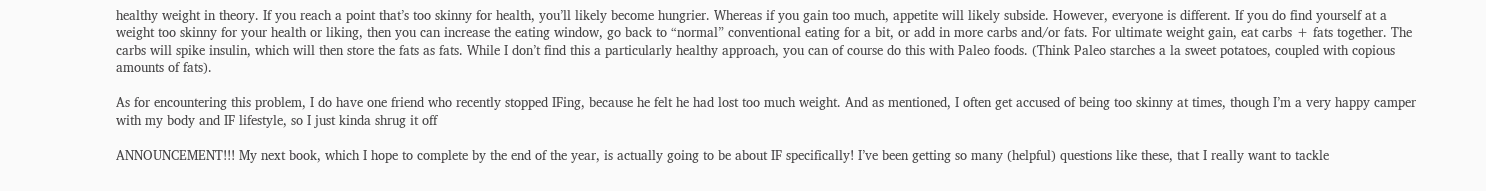healthy weight in theory. If you reach a point that’s too skinny for health, you’ll likely become hungrier. Whereas if you gain too much, appetite will likely subside. However, everyone is different. If you do find yourself at a weight too skinny for your health or liking, then you can increase the eating window, go back to “normal” conventional eating for a bit, or add in more carbs and/or fats. For ultimate weight gain, eat carbs + fats together. The carbs will spike insulin, which will then store the fats as fats. While I don’t find this a particularly healthy approach, you can of course do this with Paleo foods. (Think Paleo starches a la sweet potatoes, coupled with copious amounts of fats).

As for encountering this problem, I do have one friend who recently stopped IFing, because he felt he had lost too much weight. And as mentioned, I often get accused of being too skinny at times, though I’m a very happy camper with my body and IF lifestyle, so I just kinda shrug it off

ANNOUNCEMENT!!! My next book, which I hope to complete by the end of the year, is actually going to be about IF specifically! I’ve been getting so many (helpful) questions like these, that I really want to tackle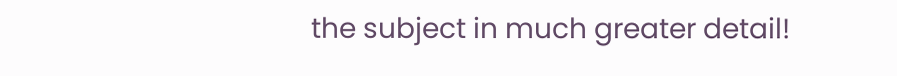the subject in much greater detail!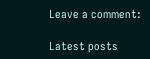Leave a comment:

Latest posts